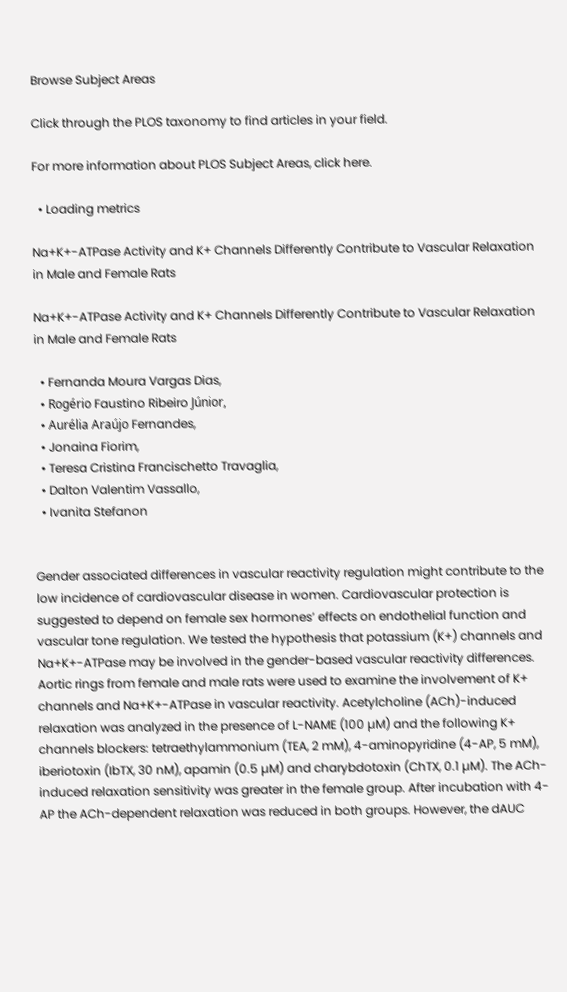Browse Subject Areas

Click through the PLOS taxonomy to find articles in your field.

For more information about PLOS Subject Areas, click here.

  • Loading metrics

Na+K+-ATPase Activity and K+ Channels Differently Contribute to Vascular Relaxation in Male and Female Rats

Na+K+-ATPase Activity and K+ Channels Differently Contribute to Vascular Relaxation in Male and Female Rats

  • Fernanda Moura Vargas Dias,
  • Rogério Faustino Ribeiro Júnior,
  • Aurélia Araújo Fernandes,
  • Jonaina Fiorim,
  • Teresa Cristina Francischetto Travaglia,
  • Dalton Valentim Vassallo,
  • Ivanita Stefanon


Gender associated differences in vascular reactivity regulation might contribute to the low incidence of cardiovascular disease in women. Cardiovascular protection is suggested to depend on female sex hormones’ effects on endothelial function and vascular tone regulation. We tested the hypothesis that potassium (K+) channels and Na+K+-ATPase may be involved in the gender-based vascular reactivity differences. Aortic rings from female and male rats were used to examine the involvement of K+ channels and Na+K+-ATPase in vascular reactivity. Acetylcholine (ACh)-induced relaxation was analyzed in the presence of L-NAME (100 µM) and the following K+ channels blockers: tetraethylammonium (TEA, 2 mM), 4-aminopyridine (4-AP, 5 mM), iberiotoxin (IbTX, 30 nM), apamin (0.5 µM) and charybdotoxin (ChTX, 0.1 µM). The ACh-induced relaxation sensitivity was greater in the female group. After incubation with 4-AP the ACh-dependent relaxation was reduced in both groups. However, the dAUC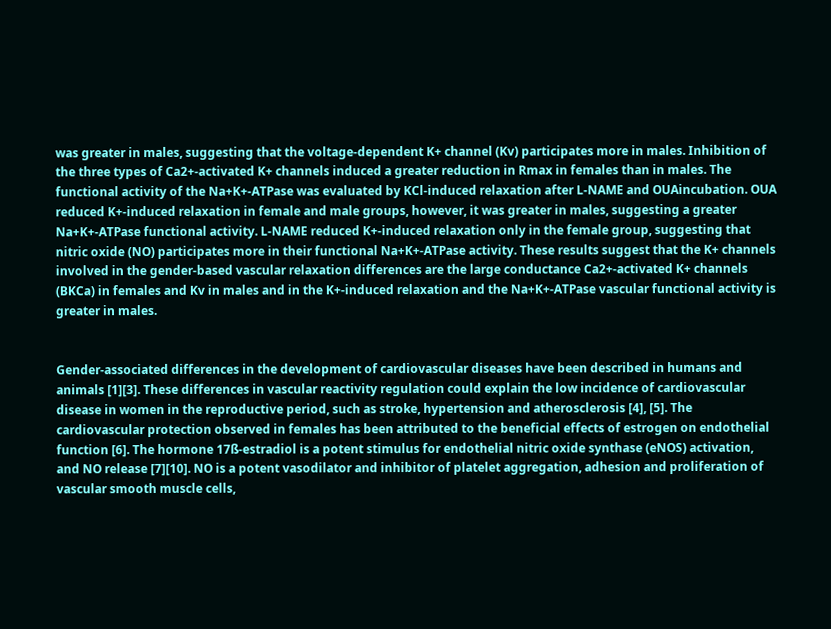was greater in males, suggesting that the voltage-dependent K+ channel (Kv) participates more in males. Inhibition of the three types of Ca2+-activated K+ channels induced a greater reduction in Rmax in females than in males. The functional activity of the Na+K+-ATPase was evaluated by KCl-induced relaxation after L-NAME and OUAincubation. OUA reduced K+-induced relaxation in female and male groups, however, it was greater in males, suggesting a greater Na+K+-ATPase functional activity. L-NAME reduced K+-induced relaxation only in the female group, suggesting that nitric oxide (NO) participates more in their functional Na+K+-ATPase activity. These results suggest that the K+ channels involved in the gender-based vascular relaxation differences are the large conductance Ca2+-activated K+ channels (BKCa) in females and Kv in males and in the K+-induced relaxation and the Na+K+-ATPase vascular functional activity is greater in males.


Gender-associated differences in the development of cardiovascular diseases have been described in humans and animals [1][3]. These differences in vascular reactivity regulation could explain the low incidence of cardiovascular disease in women in the reproductive period, such as stroke, hypertension and atherosclerosis [4], [5]. The cardiovascular protection observed in females has been attributed to the beneficial effects of estrogen on endothelial function [6]. The hormone 17ß-estradiol is a potent stimulus for endothelial nitric oxide synthase (eNOS) activation, and NO release [7][10]. NO is a potent vasodilator and inhibitor of platelet aggregation, adhesion and proliferation of vascular smooth muscle cells,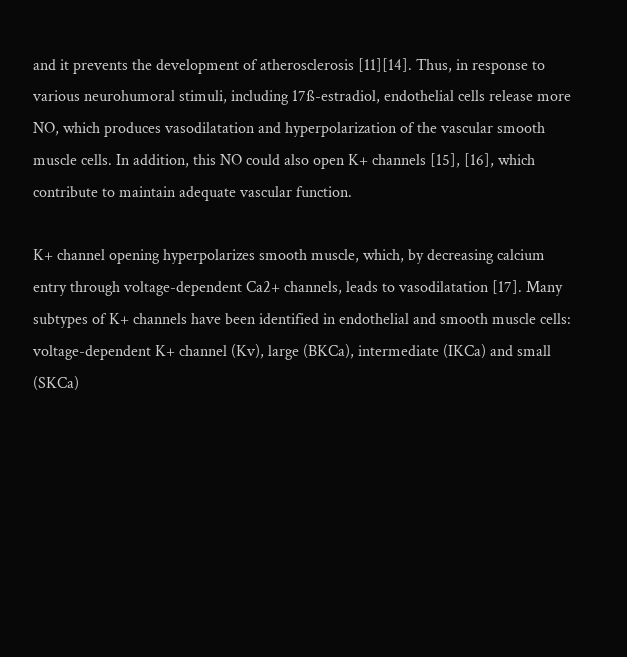and it prevents the development of atherosclerosis [11][14]. Thus, in response to various neurohumoral stimuli, including 17ß-estradiol, endothelial cells release more NO, which produces vasodilatation and hyperpolarization of the vascular smooth muscle cells. In addition, this NO could also open K+ channels [15], [16], which contribute to maintain adequate vascular function.

K+ channel opening hyperpolarizes smooth muscle, which, by decreasing calcium entry through voltage-dependent Ca2+ channels, leads to vasodilatation [17]. Many subtypes of K+ channels have been identified in endothelial and smooth muscle cells: voltage-dependent K+ channel (Kv), large (BKCa), intermediate (IKCa) and small (SKCa)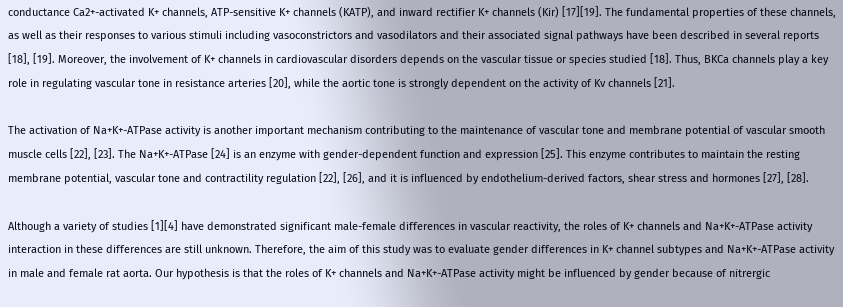conductance Ca2+-activated K+ channels, ATP-sensitive K+ channels (KATP), and inward rectifier K+ channels (Kir) [17][19]. The fundamental properties of these channels, as well as their responses to various stimuli including vasoconstrictors and vasodilators and their associated signal pathways have been described in several reports [18], [19]. Moreover, the involvement of K+ channels in cardiovascular disorders depends on the vascular tissue or species studied [18]. Thus, BKCa channels play a key role in regulating vascular tone in resistance arteries [20], while the aortic tone is strongly dependent on the activity of Kv channels [21].

The activation of Na+K+-ATPase activity is another important mechanism contributing to the maintenance of vascular tone and membrane potential of vascular smooth muscle cells [22], [23]. The Na+K+-ATPase [24] is an enzyme with gender-dependent function and expression [25]. This enzyme contributes to maintain the resting membrane potential, vascular tone and contractility regulation [22], [26], and it is influenced by endothelium-derived factors, shear stress and hormones [27], [28].

Although a variety of studies [1][4] have demonstrated significant male-female differences in vascular reactivity, the roles of K+ channels and Na+K+-ATPase activity interaction in these differences are still unknown. Therefore, the aim of this study was to evaluate gender differences in K+ channel subtypes and Na+K+-ATPase activity in male and female rat aorta. Our hypothesis is that the roles of K+ channels and Na+K+-ATPase activity might be influenced by gender because of nitrergic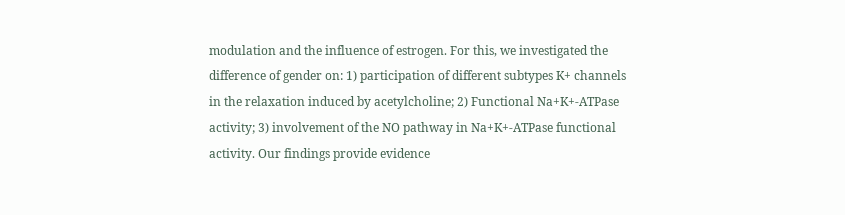modulation and the influence of estrogen. For this, we investigated the difference of gender on: 1) participation of different subtypes K+ channels in the relaxation induced by acetylcholine; 2) Functional Na+K+-ATPase activity; 3) involvement of the NO pathway in Na+K+-ATPase functional activity. Our findings provide evidence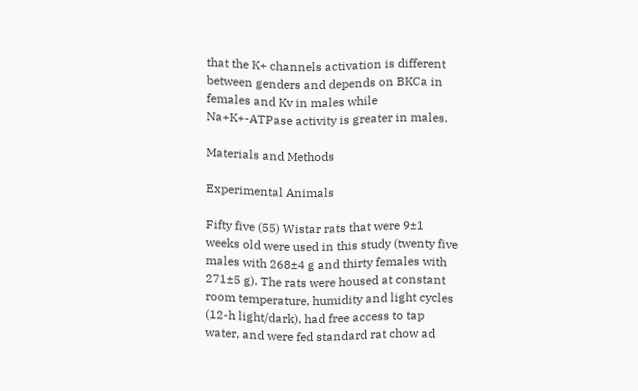that the K+ channels activation is different between genders and depends on BKCa in females and Kv in males while Na+K+-ATPase activity is greater in males.

Materials and Methods

Experimental Animals

Fifty five (55) Wistar rats that were 9±1 weeks old were used in this study (twenty five males with 268±4 g and thirty females with 271±5 g). The rats were housed at constant room temperature, humidity and light cycles (12-h light/dark), had free access to tap water, and were fed standard rat chow ad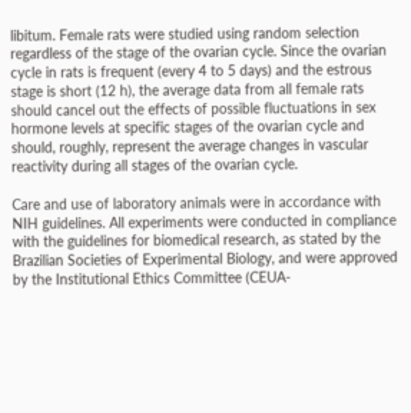libitum. Female rats were studied using random selection regardless of the stage of the ovarian cycle. Since the ovarian cycle in rats is frequent (every 4 to 5 days) and the estrous stage is short (12 h), the average data from all female rats should cancel out the effects of possible fluctuations in sex hormone levels at specific stages of the ovarian cycle and should, roughly, represent the average changes in vascular reactivity during all stages of the ovarian cycle.

Care and use of laboratory animals were in accordance with NIH guidelines. All experiments were conducted in compliance with the guidelines for biomedical research, as stated by the Brazilian Societies of Experimental Biology, and were approved by the Institutional Ethics Committee (CEUA-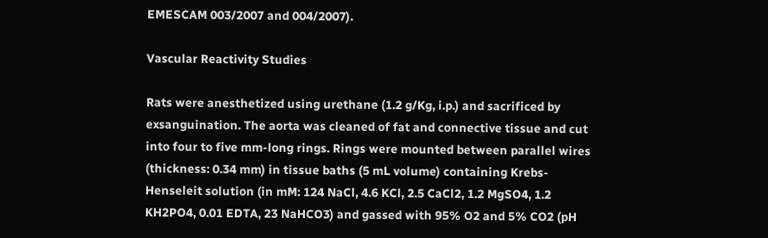EMESCAM 003/2007 and 004/2007).

Vascular Reactivity Studies

Rats were anesthetized using urethane (1.2 g/Kg, i.p.) and sacrificed by exsanguination. The aorta was cleaned of fat and connective tissue and cut into four to five mm-long rings. Rings were mounted between parallel wires (thickness: 0.34 mm) in tissue baths (5 mL volume) containing Krebs-Henseleit solution (in mM: 124 NaCl, 4.6 KCl, 2.5 CaCl2, 1.2 MgSO4, 1.2 KH2PO4, 0.01 EDTA, 23 NaHCO3) and gassed with 95% O2 and 5% CO2 (pH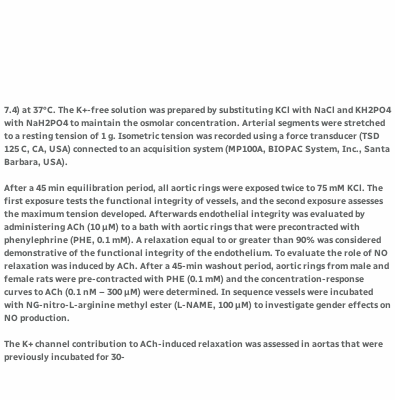7.4) at 37°C. The K+-free solution was prepared by substituting KCl with NaCl and KH2PO4 with NaH2PO4 to maintain the osmolar concentration. Arterial segments were stretched to a resting tension of 1 g. Isometric tension was recorded using a force transducer (TSD 125 C, CA, USA) connected to an acquisition system (MP100A, BIOPAC System, Inc., Santa Barbara, USA).

After a 45 min equilibration period, all aortic rings were exposed twice to 75 mM KCl. The first exposure tests the functional integrity of vessels, and the second exposure assesses the maximum tension developed. Afterwards endothelial integrity was evaluated by administering ACh (10 µM) to a bath with aortic rings that were precontracted with phenylephrine (PHE, 0.1 mM). A relaxation equal to or greater than 90% was considered demonstrative of the functional integrity of the endothelium. To evaluate the role of NO relaxation was induced by ACh. After a 45-min washout period, aortic rings from male and female rats were pre-contracted with PHE (0.1 mM) and the concentration-response curves to ACh (0.1 nM – 300 µM) were determined. In sequence vessels were incubated with NG-nitro-L-arginine methyl ester (L-NAME, 100 µM) to investigate gender effects on NO production.

The K+ channel contribution to ACh-induced relaxation was assessed in aortas that were previously incubated for 30-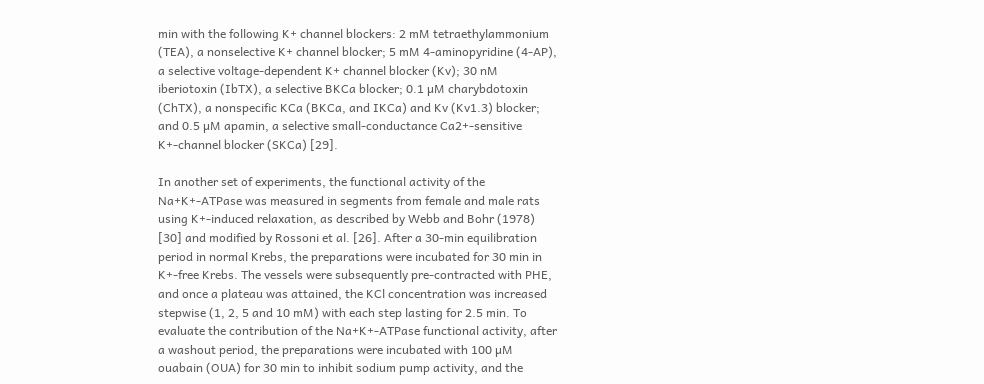min with the following K+ channel blockers: 2 mM tetraethylammonium (TEA), a nonselective K+ channel blocker; 5 mM 4-aminopyridine (4-AP), a selective voltage-dependent K+ channel blocker (Kv); 30 nM iberiotoxin (IbTX), a selective BKCa blocker; 0.1 µM charybdotoxin (ChTX), a nonspecific KCa (BKCa, and IKCa) and Kv (Kv1.3) blocker; and 0.5 µM apamin, a selective small-conductance Ca2+-sensitive K+-channel blocker (SKCa) [29].

In another set of experiments, the functional activity of the Na+K+-ATPase was measured in segments from female and male rats using K+-induced relaxation, as described by Webb and Bohr (1978) [30] and modified by Rossoni et al. [26]. After a 30-min equilibration period in normal Krebs, the preparations were incubated for 30 min in K+-free Krebs. The vessels were subsequently pre-contracted with PHE, and once a plateau was attained, the KCl concentration was increased stepwise (1, 2, 5 and 10 mM) with each step lasting for 2.5 min. To evaluate the contribution of the Na+K+-ATPase functional activity, after a washout period, the preparations were incubated with 100 µM ouabain (OUA) for 30 min to inhibit sodium pump activity, and the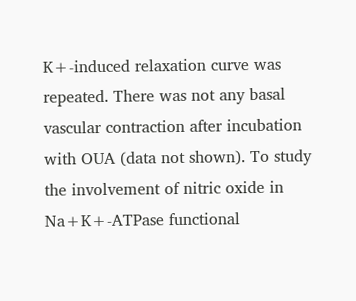K+-induced relaxation curve was repeated. There was not any basal vascular contraction after incubation with OUA (data not shown). To study the involvement of nitric oxide in Na+K+-ATPase functional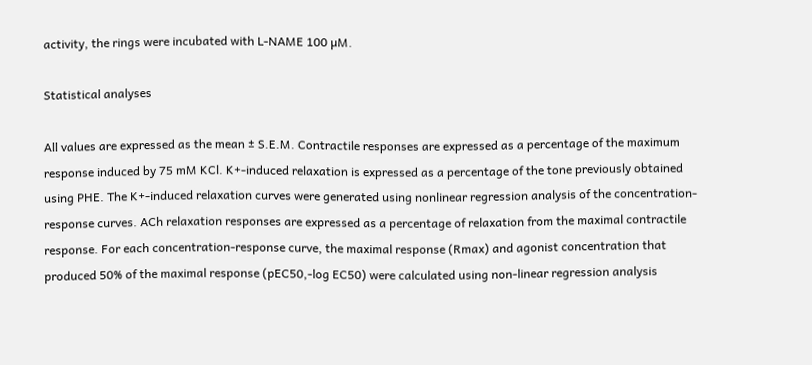activity, the rings were incubated with L-NAME 100 µM.

Statistical analyses

All values are expressed as the mean ± S.E.M. Contractile responses are expressed as a percentage of the maximum response induced by 75 mM KCl. K+-induced relaxation is expressed as a percentage of the tone previously obtained using PHE. The K+-induced relaxation curves were generated using nonlinear regression analysis of the concentration-response curves. ACh relaxation responses are expressed as a percentage of relaxation from the maximal contractile response. For each concentration-response curve, the maximal response (Rmax) and agonist concentration that produced 50% of the maximal response (pEC50,-log EC50) were calculated using non-linear regression analysis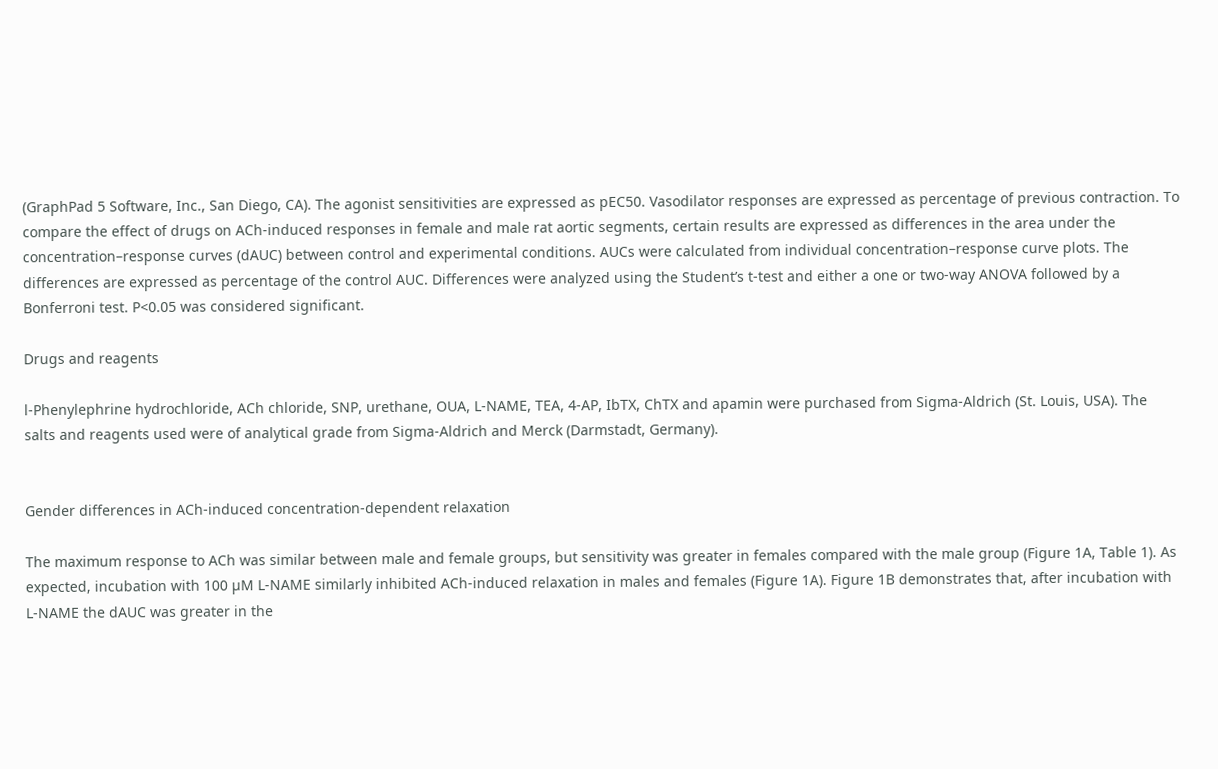(GraphPad 5 Software, Inc., San Diego, CA). The agonist sensitivities are expressed as pEC50. Vasodilator responses are expressed as percentage of previous contraction. To compare the effect of drugs on ACh-induced responses in female and male rat aortic segments, certain results are expressed as differences in the area under the concentration–response curves (dAUC) between control and experimental conditions. AUCs were calculated from individual concentration–response curve plots. The differences are expressed as percentage of the control AUC. Differences were analyzed using the Student’s t-test and either a one or two-way ANOVA followed by a Bonferroni test. P<0.05 was considered significant.

Drugs and reagents

l-Phenylephrine hydrochloride, ACh chloride, SNP, urethane, OUA, L-NAME, TEA, 4-AP, IbTX, ChTX and apamin were purchased from Sigma-Aldrich (St. Louis, USA). The salts and reagents used were of analytical grade from Sigma-Aldrich and Merck (Darmstadt, Germany).


Gender differences in ACh-induced concentration-dependent relaxation

The maximum response to ACh was similar between male and female groups, but sensitivity was greater in females compared with the male group (Figure 1A, Table 1). As expected, incubation with 100 µM L-NAME similarly inhibited ACh-induced relaxation in males and females (Figure 1A). Figure 1B demonstrates that, after incubation with L-NAME the dAUC was greater in the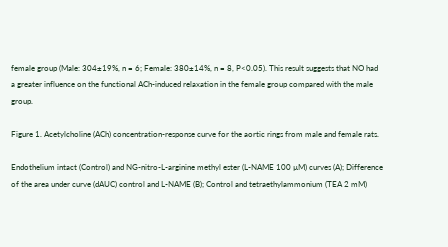female group (Male: 304±19%, n = 6; Female: 380±14%, n = 8, P<0.05). This result suggests that NO had a greater influence on the functional ACh-induced relaxation in the female group compared with the male group.

Figure 1. Acetylcholine (ACh) concentration-response curve for the aortic rings from male and female rats.

Endothelium intact (Control) and NG-nitro-L-arginine methyl ester (L-NAME 100 µM) curves (A); Difference of the area under curve (dAUC) control and L-NAME (B); Control and tetraethylammonium (TEA 2 mM)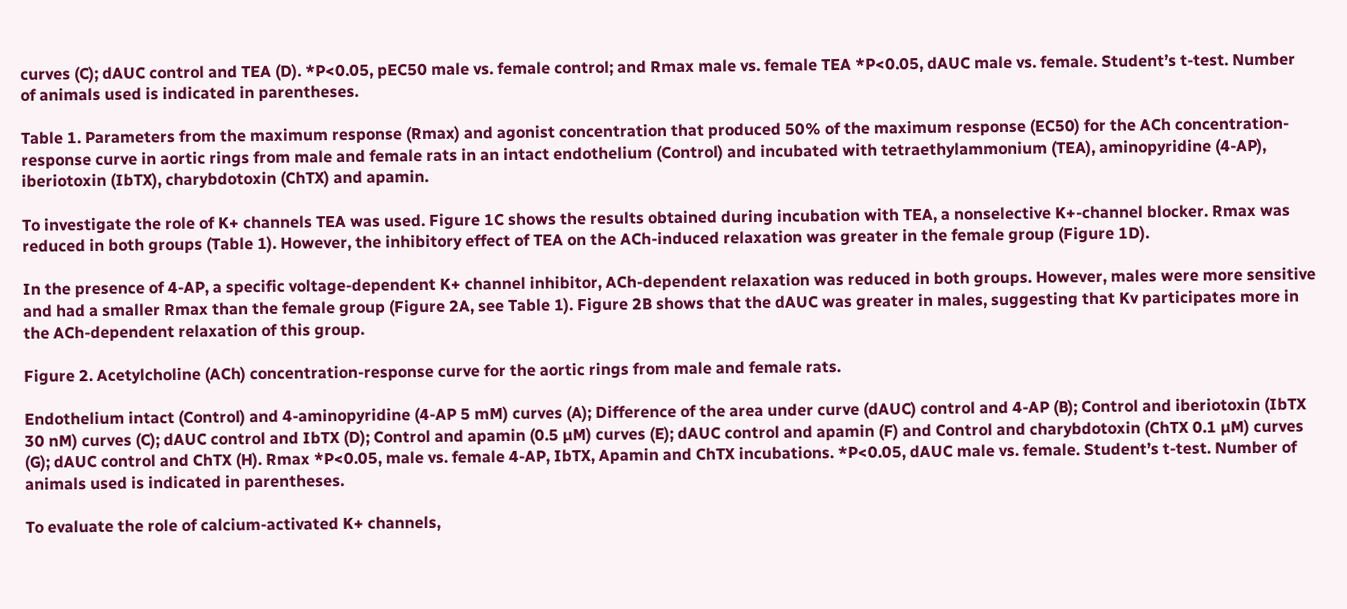curves (C); dAUC control and TEA (D). *P<0.05, pEC50 male vs. female control; and Rmax male vs. female TEA *P<0.05, dAUC male vs. female. Student’s t-test. Number of animals used is indicated in parentheses.

Table 1. Parameters from the maximum response (Rmax) and agonist concentration that produced 50% of the maximum response (EC50) for the ACh concentration-response curve in aortic rings from male and female rats in an intact endothelium (Control) and incubated with tetraethylammonium (TEA), aminopyridine (4-AP), iberiotoxin (IbTX), charybdotoxin (ChTX) and apamin.

To investigate the role of K+ channels TEA was used. Figure 1C shows the results obtained during incubation with TEA, a nonselective K+-channel blocker. Rmax was reduced in both groups (Table 1). However, the inhibitory effect of TEA on the ACh-induced relaxation was greater in the female group (Figure 1D).

In the presence of 4-AP, a specific voltage-dependent K+ channel inhibitor, ACh-dependent relaxation was reduced in both groups. However, males were more sensitive and had a smaller Rmax than the female group (Figure 2A, see Table 1). Figure 2B shows that the dAUC was greater in males, suggesting that Kv participates more in the ACh-dependent relaxation of this group.

Figure 2. Acetylcholine (ACh) concentration-response curve for the aortic rings from male and female rats.

Endothelium intact (Control) and 4-aminopyridine (4-AP 5 mM) curves (A); Difference of the area under curve (dAUC) control and 4-AP (B); Control and iberiotoxin (IbTX 30 nM) curves (C); dAUC control and IbTX (D); Control and apamin (0.5 µM) curves (E); dAUC control and apamin (F) and Control and charybdotoxin (ChTX 0.1 µM) curves (G); dAUC control and ChTX (H). Rmax *P<0.05, male vs. female 4-AP, IbTX, Apamin and ChTX incubations. *P<0.05, dAUC male vs. female. Student’s t-test. Number of animals used is indicated in parentheses.

To evaluate the role of calcium-activated K+ channels,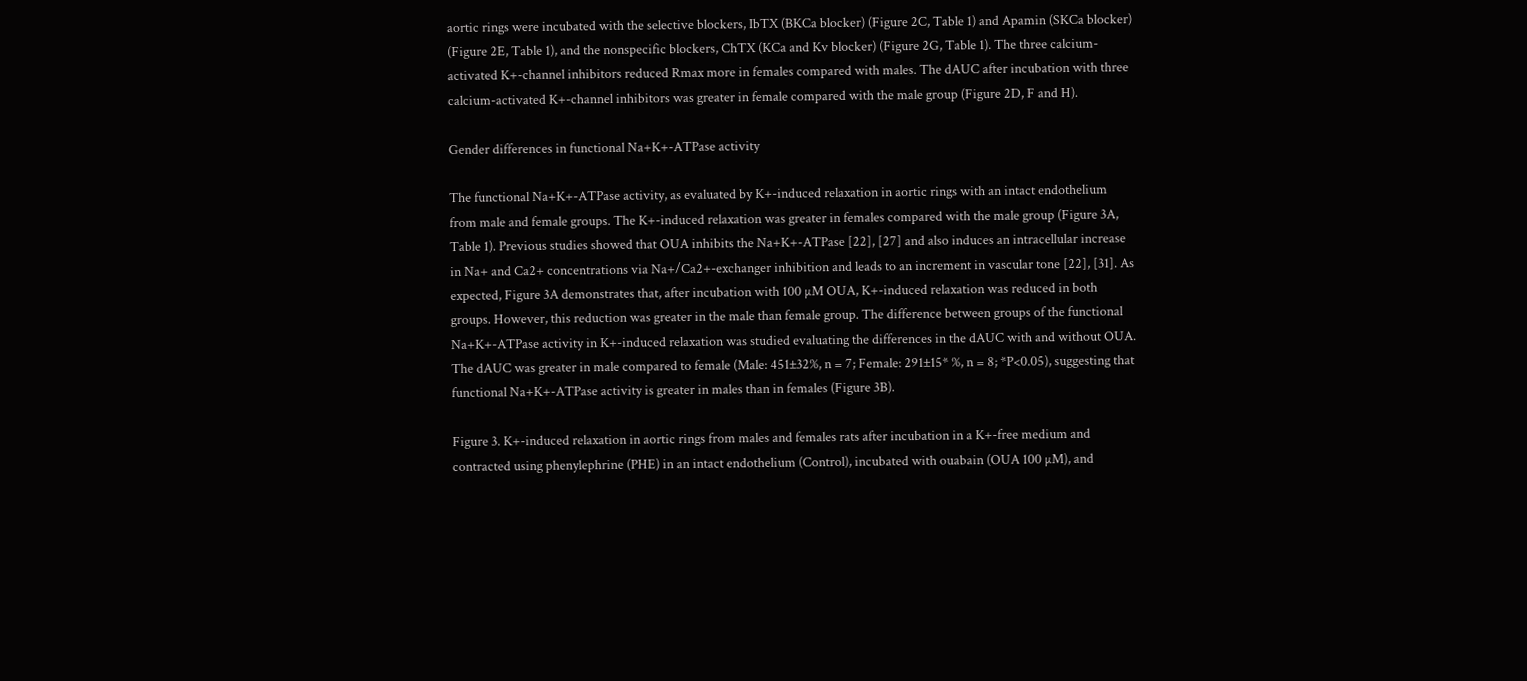aortic rings were incubated with the selective blockers, IbTX (BKCa blocker) (Figure 2C, Table 1) and Apamin (SKCa blocker) (Figure 2E, Table 1), and the nonspecific blockers, ChTX (KCa and Kv blocker) (Figure 2G, Table 1). The three calcium-activated K+-channel inhibitors reduced Rmax more in females compared with males. The dAUC after incubation with three calcium-activated K+-channel inhibitors was greater in female compared with the male group (Figure 2D, F and H).

Gender differences in functional Na+K+-ATPase activity

The functional Na+K+-ATPase activity, as evaluated by K+-induced relaxation in aortic rings with an intact endothelium from male and female groups. The K+-induced relaxation was greater in females compared with the male group (Figure 3A, Table 1). Previous studies showed that OUA inhibits the Na+K+-ATPase [22], [27] and also induces an intracellular increase in Na+ and Ca2+ concentrations via Na+/Ca2+-exchanger inhibition and leads to an increment in vascular tone [22], [31]. As expected, Figure 3A demonstrates that, after incubation with 100 µM OUA, K+-induced relaxation was reduced in both groups. However, this reduction was greater in the male than female group. The difference between groups of the functional Na+K+-ATPase activity in K+-induced relaxation was studied evaluating the differences in the dAUC with and without OUA. The dAUC was greater in male compared to female (Male: 451±32%, n = 7; Female: 291±15* %, n = 8; *P<0.05), suggesting that functional Na+K+-ATPase activity is greater in males than in females (Figure 3B).

Figure 3. K+-induced relaxation in aortic rings from males and females rats after incubation in a K+-free medium and contracted using phenylephrine (PHE) in an intact endothelium (Control), incubated with ouabain (OUA 100 µM), and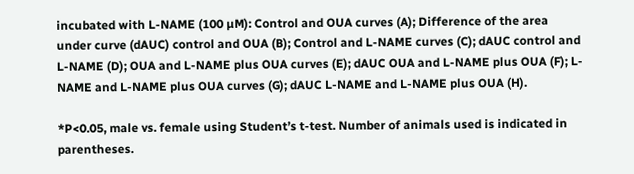incubated with L-NAME (100 µM): Control and OUA curves (A); Difference of the area under curve (dAUC) control and OUA (B); Control and L-NAME curves (C); dAUC control and L-NAME (D); OUA and L-NAME plus OUA curves (E); dAUC OUA and L-NAME plus OUA (F); L-NAME and L-NAME plus OUA curves (G); dAUC L-NAME and L-NAME plus OUA (H).

*P<0.05, male vs. female using Student’s t-test. Number of animals used is indicated in parentheses.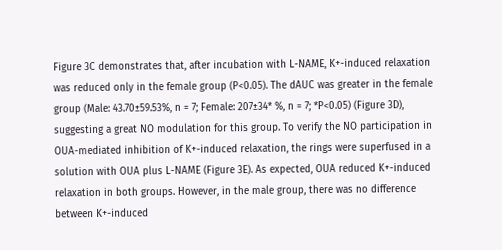Figure 3C demonstrates that, after incubation with L-NAME, K+-induced relaxation was reduced only in the female group (P<0.05). The dAUC was greater in the female group (Male: 43.70±59.53%, n = 7; Female: 207±34* %, n = 7; *P<0.05) (Figure 3D), suggesting a great NO modulation for this group. To verify the NO participation in OUA-mediated inhibition of K+-induced relaxation, the rings were superfused in a solution with OUA plus L-NAME (Figure 3E). As expected, OUA reduced K+-induced relaxation in both groups. However, in the male group, there was no difference between K+-induced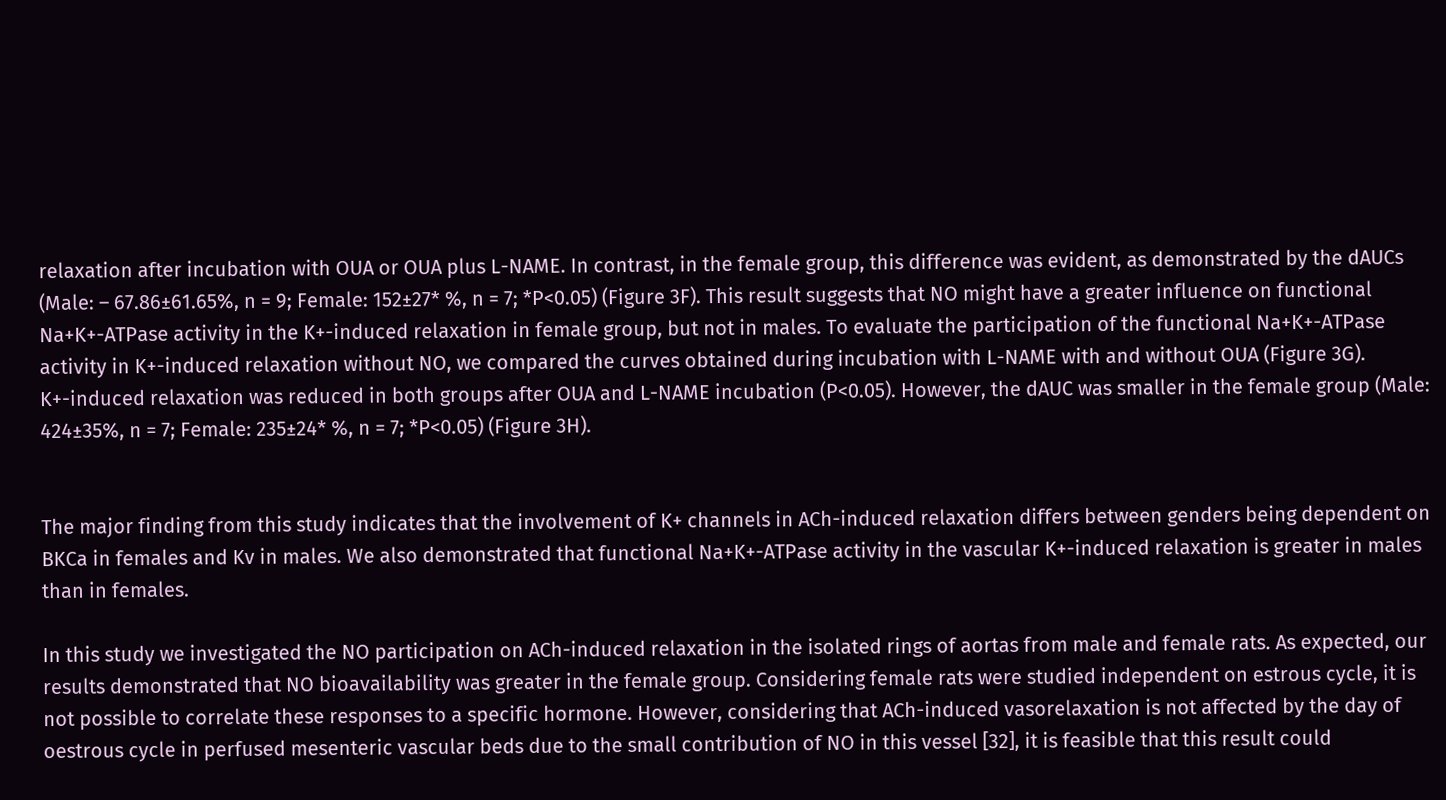relaxation after incubation with OUA or OUA plus L-NAME. In contrast, in the female group, this difference was evident, as demonstrated by the dAUCs (Male: – 67.86±61.65%, n = 9; Female: 152±27* %, n = 7; *P<0.05) (Figure 3F). This result suggests that NO might have a greater influence on functional Na+K+-ATPase activity in the K+-induced relaxation in female group, but not in males. To evaluate the participation of the functional Na+K+-ATPase activity in K+-induced relaxation without NO, we compared the curves obtained during incubation with L-NAME with and without OUA (Figure 3G). K+-induced relaxation was reduced in both groups after OUA and L-NAME incubation (P<0.05). However, the dAUC was smaller in the female group (Male: 424±35%, n = 7; Female: 235±24* %, n = 7; *P<0.05) (Figure 3H).


The major finding from this study indicates that the involvement of K+ channels in ACh-induced relaxation differs between genders being dependent on BKCa in females and Kv in males. We also demonstrated that functional Na+K+-ATPase activity in the vascular K+-induced relaxation is greater in males than in females.

In this study we investigated the NO participation on ACh-induced relaxation in the isolated rings of aortas from male and female rats. As expected, our results demonstrated that NO bioavailability was greater in the female group. Considering female rats were studied independent on estrous cycle, it is not possible to correlate these responses to a specific hormone. However, considering that ACh-induced vasorelaxation is not affected by the day of oestrous cycle in perfused mesenteric vascular beds due to the small contribution of NO in this vessel [32], it is feasible that this result could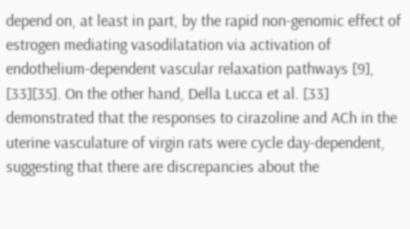depend on, at least in part, by the rapid non-genomic effect of estrogen mediating vasodilatation via activation of endothelium-dependent vascular relaxation pathways [9], [33][35]. On the other hand, Della Lucca et al. [33] demonstrated that the responses to cirazoline and ACh in the uterine vasculature of virgin rats were cycle day-dependent, suggesting that there are discrepancies about the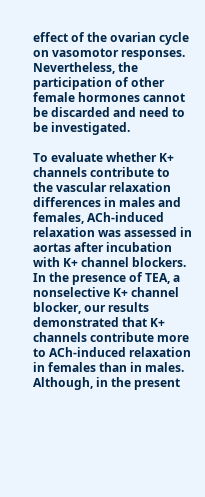effect of the ovarian cycle on vasomotor responses. Nevertheless, the participation of other female hormones cannot be discarded and need to be investigated.

To evaluate whether K+ channels contribute to the vascular relaxation differences in males and females, ACh-induced relaxation was assessed in aortas after incubation with K+ channel blockers. In the presence of TEA, a nonselective K+ channel blocker, our results demonstrated that K+ channels contribute more to ACh-induced relaxation in females than in males. Although, in the present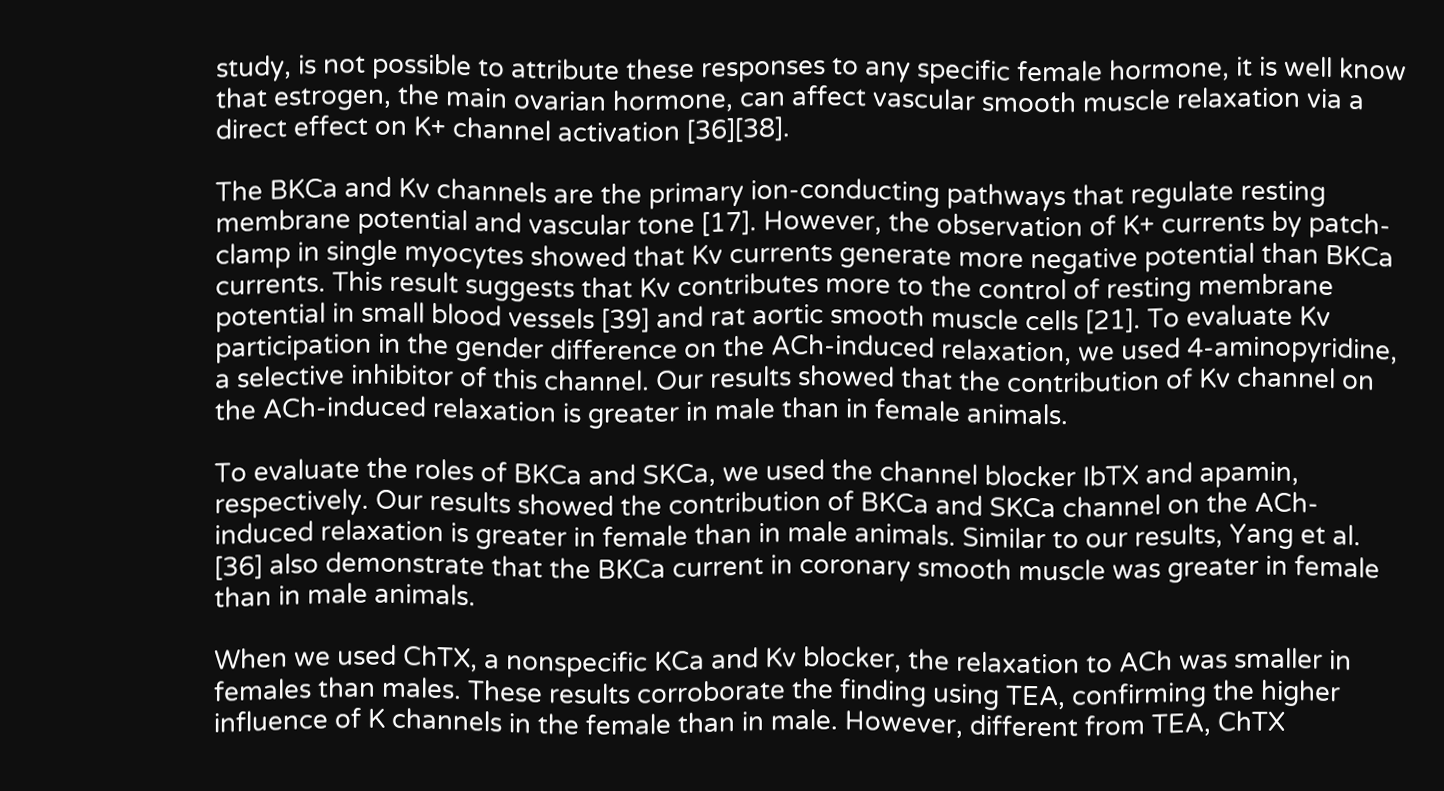study, is not possible to attribute these responses to any specific female hormone, it is well know that estrogen, the main ovarian hormone, can affect vascular smooth muscle relaxation via a direct effect on K+ channel activation [36][38].

The BKCa and Kv channels are the primary ion-conducting pathways that regulate resting membrane potential and vascular tone [17]. However, the observation of K+ currents by patch-clamp in single myocytes showed that Kv currents generate more negative potential than BKCa currents. This result suggests that Kv contributes more to the control of resting membrane potential in small blood vessels [39] and rat aortic smooth muscle cells [21]. To evaluate Kv participation in the gender difference on the ACh-induced relaxation, we used 4-aminopyridine, a selective inhibitor of this channel. Our results showed that the contribution of Kv channel on the ACh-induced relaxation is greater in male than in female animals.

To evaluate the roles of BKCa and SKCa, we used the channel blocker IbTX and apamin, respectively. Our results showed the contribution of BKCa and SKCa channel on the ACh-induced relaxation is greater in female than in male animals. Similar to our results, Yang et al. [36] also demonstrate that the BKCa current in coronary smooth muscle was greater in female than in male animals.

When we used ChTX, a nonspecific KCa and Kv blocker, the relaxation to ACh was smaller in females than males. These results corroborate the finding using TEA, confirming the higher influence of K channels in the female than in male. However, different from TEA, ChTX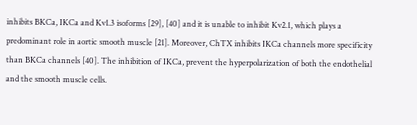inhibits BKCa, IKCa and Kv1.3 isoforms [29], [40] and it is unable to inhibit Kv2.1, which plays a predominant role in aortic smooth muscle [21]. Moreover, ChTX inhibits IKCa channels more specificity than BKCa channels [40]. The inhibition of IKCa, prevent the hyperpolarization of both the endothelial and the smooth muscle cells.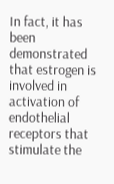In fact, it has been demonstrated that estrogen is involved in activation of endothelial receptors that stimulate the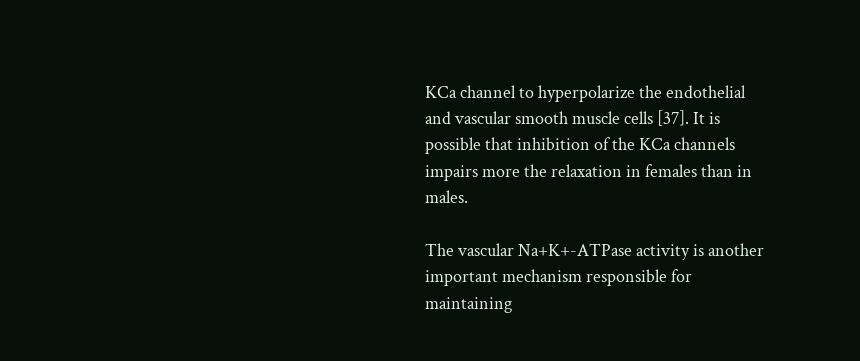KCa channel to hyperpolarize the endothelial and vascular smooth muscle cells [37]. It is possible that inhibition of the KCa channels impairs more the relaxation in females than in males.

The vascular Na+K+-ATPase activity is another important mechanism responsible for maintaining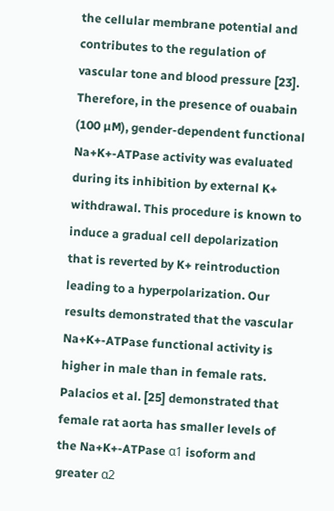the cellular membrane potential and contributes to the regulation of vascular tone and blood pressure [23]. Therefore, in the presence of ouabain (100 µM), gender-dependent functional Na+K+-ATPase activity was evaluated during its inhibition by external K+ withdrawal. This procedure is known to induce a gradual cell depolarization that is reverted by K+ reintroduction leading to a hyperpolarization. Our results demonstrated that the vascular Na+K+-ATPase functional activity is higher in male than in female rats. Palacios et al. [25] demonstrated that female rat aorta has smaller levels of the Na+K+-ATPase α1 isoform and greater α2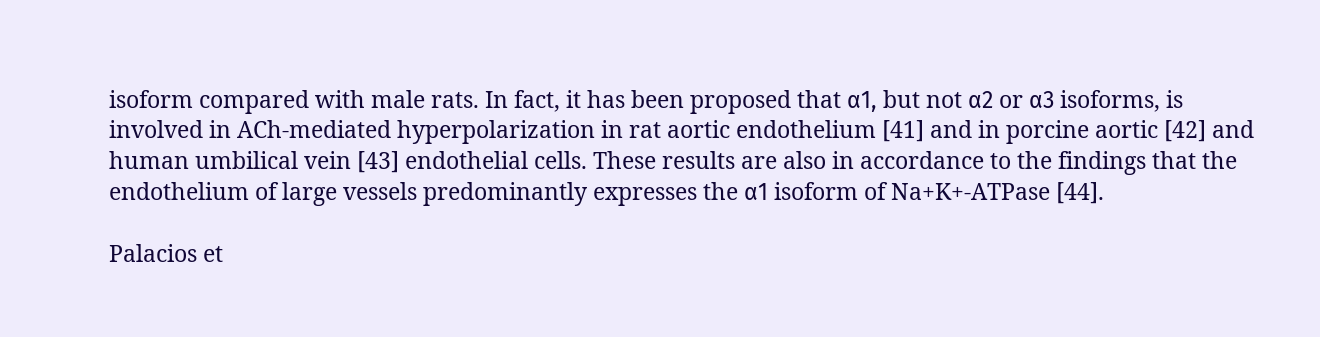isoform compared with male rats. In fact, it has been proposed that α1, but not α2 or α3 isoforms, is involved in ACh-mediated hyperpolarization in rat aortic endothelium [41] and in porcine aortic [42] and human umbilical vein [43] endothelial cells. These results are also in accordance to the findings that the endothelium of large vessels predominantly expresses the α1 isoform of Na+K+-ATPase [44].

Palacios et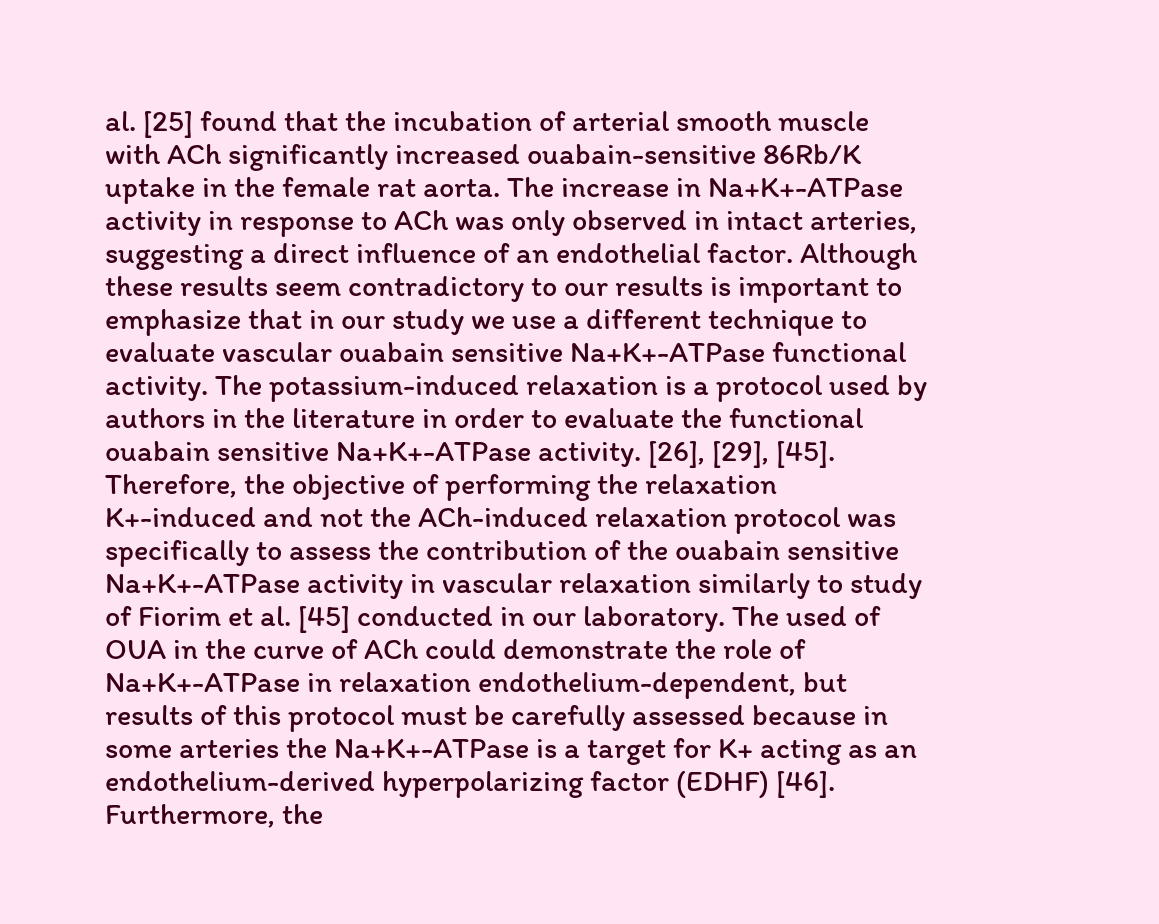al. [25] found that the incubation of arterial smooth muscle with ACh significantly increased ouabain-sensitive 86Rb/K uptake in the female rat aorta. The increase in Na+K+-ATPase activity in response to ACh was only observed in intact arteries, suggesting a direct influence of an endothelial factor. Although these results seem contradictory to our results is important to emphasize that in our study we use a different technique to evaluate vascular ouabain sensitive Na+K+-ATPase functional activity. The potassium-induced relaxation is a protocol used by authors in the literature in order to evaluate the functional ouabain sensitive Na+K+-ATPase activity. [26], [29], [45]. Therefore, the objective of performing the relaxation K+-induced and not the ACh-induced relaxation protocol was specifically to assess the contribution of the ouabain sensitive Na+K+-ATPase activity in vascular relaxation similarly to study of Fiorim et al. [45] conducted in our laboratory. The used of OUA in the curve of ACh could demonstrate the role of Na+K+-ATPase in relaxation endothelium-dependent, but results of this protocol must be carefully assessed because in some arteries the Na+K+-ATPase is a target for K+ acting as an endothelium-derived hyperpolarizing factor (EDHF) [46]. Furthermore, the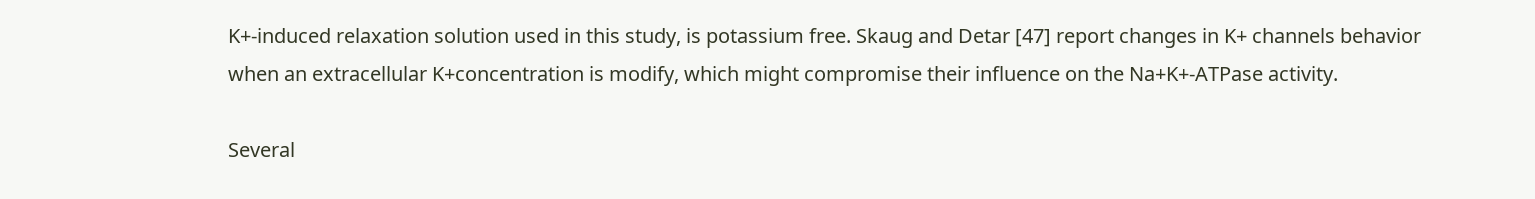K+-induced relaxation solution used in this study, is potassium free. Skaug and Detar [47] report changes in K+ channels behavior when an extracellular K+concentration is modify, which might compromise their influence on the Na+K+-ATPase activity.

Several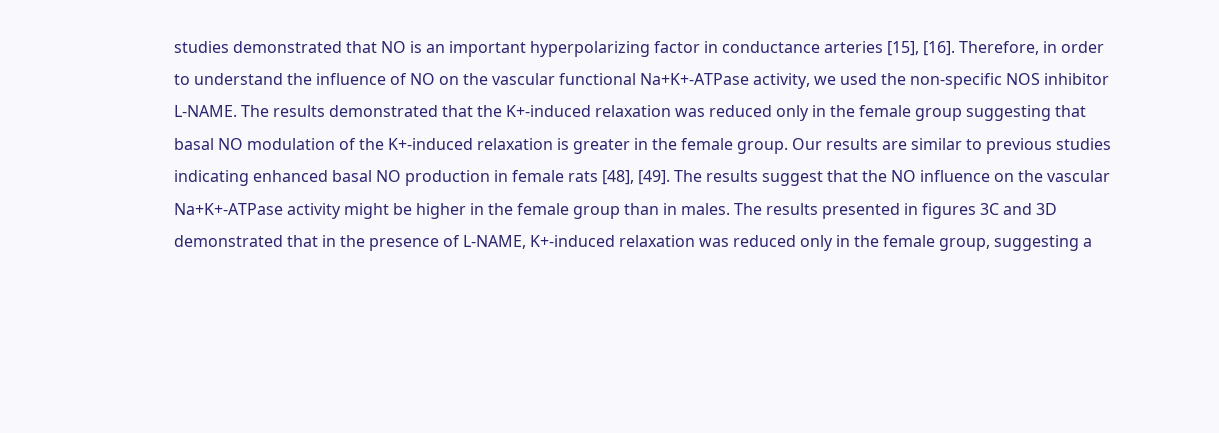studies demonstrated that NO is an important hyperpolarizing factor in conductance arteries [15], [16]. Therefore, in order to understand the influence of NO on the vascular functional Na+K+-ATPase activity, we used the non-specific NOS inhibitor L-NAME. The results demonstrated that the K+-induced relaxation was reduced only in the female group suggesting that basal NO modulation of the K+-induced relaxation is greater in the female group. Our results are similar to previous studies indicating enhanced basal NO production in female rats [48], [49]. The results suggest that the NO influence on the vascular Na+K+-ATPase activity might be higher in the female group than in males. The results presented in figures 3C and 3D demonstrated that in the presence of L-NAME, K+-induced relaxation was reduced only in the female group, suggesting a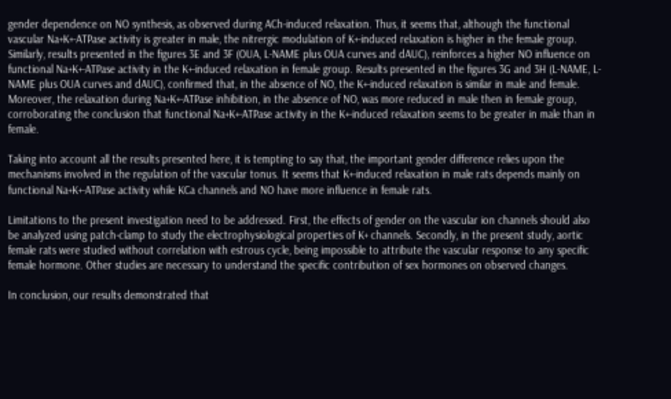gender dependence on NO synthesis, as observed during ACh-induced relaxation. Thus, it seems that, although the functional vascular Na+K+-ATPase activity is greater in male, the nitrergic modulation of K+-induced relaxation is higher in the female group. Similarly, results presented in the figures 3E and 3F (OUA, L-NAME plus OUA curves and dAUC), reinforces a higher NO influence on functional Na+K+-ATPase activity in the K+-induced relaxation in female group. Results presented in the figures 3G and 3H (L-NAME, L-NAME plus OUA curves and dAUC), confirmed that, in the absence of NO, the K+-induced relaxation is similar in male and female. Moreover, the relaxation during Na+K+-ATPase inhibition, in the absence of NO, was more reduced in male then in female group, corroborating the conclusion that functional Na+K+-ATPase activity in the K+-induced relaxation seems to be greater in male than in female.

Taking into account all the results presented here, it is tempting to say that, the important gender difference relies upon the mechanisms involved in the regulation of the vascular tonus. It seems that K+-induced relaxation in male rats depends mainly on functional Na+K+-ATPase activity while KCa channels and NO have more influence in female rats.

Limitations to the present investigation need to be addressed. First, the effects of gender on the vascular ion channels should also be analyzed using patch-clamp to study the electrophysiological properties of K+ channels. Secondly, in the present study, aortic female rats were studied without correlation with estrous cycle, being impossible to attribute the vascular response to any specific female hormone. Other studies are necessary to understand the specific contribution of sex hormones on observed changes.

In conclusion, our results demonstrated that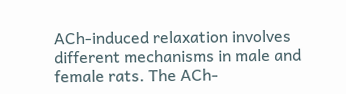ACh-induced relaxation involves different mechanisms in male and female rats. The ACh-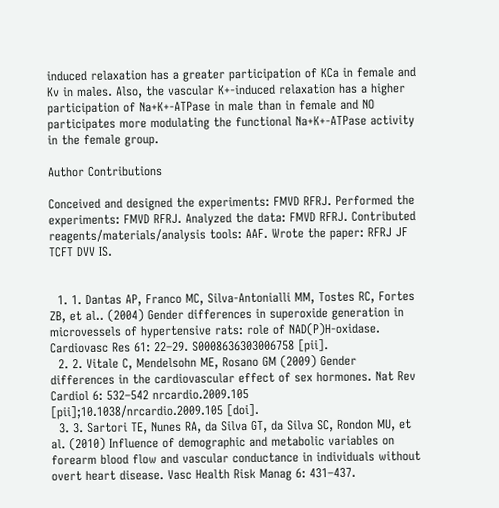induced relaxation has a greater participation of KCa in female and Kv in males. Also, the vascular K+-induced relaxation has a higher participation of Na+K+-ATPase in male than in female and NO participates more modulating the functional Na+K+-ATPase activity in the female group.

Author Contributions

Conceived and designed the experiments: FMVD RFRJ. Performed the experiments: FMVD RFRJ. Analyzed the data: FMVD RFRJ. Contributed reagents/materials/analysis tools: AAF. Wrote the paper: RFRJ JF TCFT DVV IS.


  1. 1. Dantas AP, Franco MC, Silva-Antonialli MM, Tostes RC, Fortes ZB, et al.. (2004) Gender differences in superoxide generation in microvessels of hypertensive rats: role of NAD(P)H-oxidase. Cardiovasc Res 61: 22–29. S0008636303006758 [pii].
  2. 2. Vitale C, Mendelsohn ME, Rosano GM (2009) Gender differences in the cardiovascular effect of sex hormones. Nat Rev Cardiol 6: 532–542 nrcardio.2009.105 [pii];10.1038/nrcardio.2009.105 [doi].
  3. 3. Sartori TE, Nunes RA, da Silva GT, da Silva SC, Rondon MU, et al. (2010) Influence of demographic and metabolic variables on forearm blood flow and vascular conductance in individuals without overt heart disease. Vasc Health Risk Manag 6: 431–437.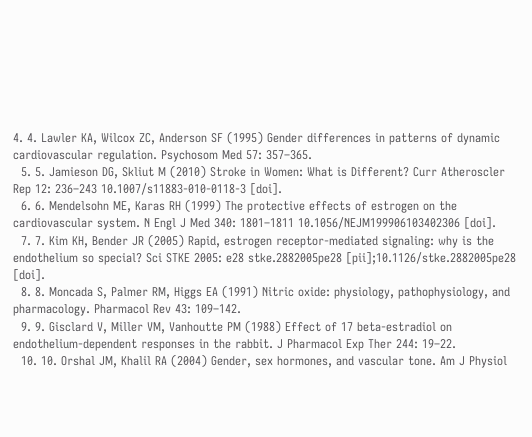4. 4. Lawler KA, Wilcox ZC, Anderson SF (1995) Gender differences in patterns of dynamic cardiovascular regulation. Psychosom Med 57: 357–365.
  5. 5. Jamieson DG, Skliut M (2010) Stroke in Women: What is Different? Curr Atheroscler Rep 12: 236–243 10.1007/s11883-010-0118-3 [doi].
  6. 6. Mendelsohn ME, Karas RH (1999) The protective effects of estrogen on the cardiovascular system. N Engl J Med 340: 1801–1811 10.1056/NEJM199906103402306 [doi].
  7. 7. Kim KH, Bender JR (2005) Rapid, estrogen receptor-mediated signaling: why is the endothelium so special? Sci STKE 2005: e28 stke.2882005pe28 [pii];10.1126/stke.2882005pe28 [doi].
  8. 8. Moncada S, Palmer RM, Higgs EA (1991) Nitric oxide: physiology, pathophysiology, and pharmacology. Pharmacol Rev 43: 109–142.
  9. 9. Gisclard V, Miller VM, Vanhoutte PM (1988) Effect of 17 beta-estradiol on endothelium-dependent responses in the rabbit. J Pharmacol Exp Ther 244: 19–22.
  10. 10. Orshal JM, Khalil RA (2004) Gender, sex hormones, and vascular tone. Am J Physiol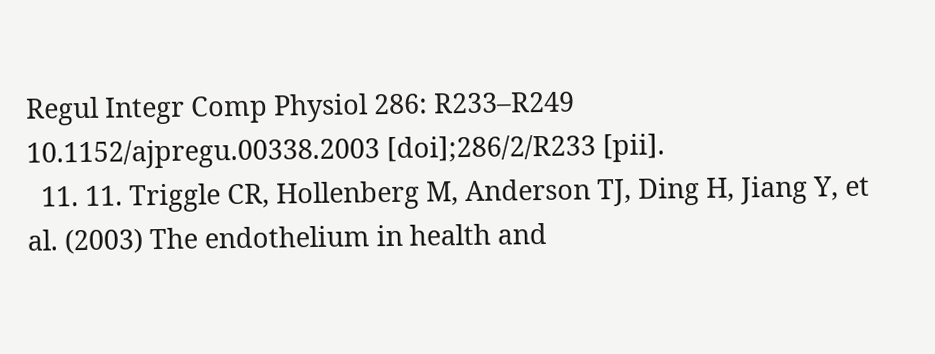Regul Integr Comp Physiol 286: R233–R249 10.1152/ajpregu.00338.2003 [doi];286/2/R233 [pii].
  11. 11. Triggle CR, Hollenberg M, Anderson TJ, Ding H, Jiang Y, et al. (2003) The endothelium in health and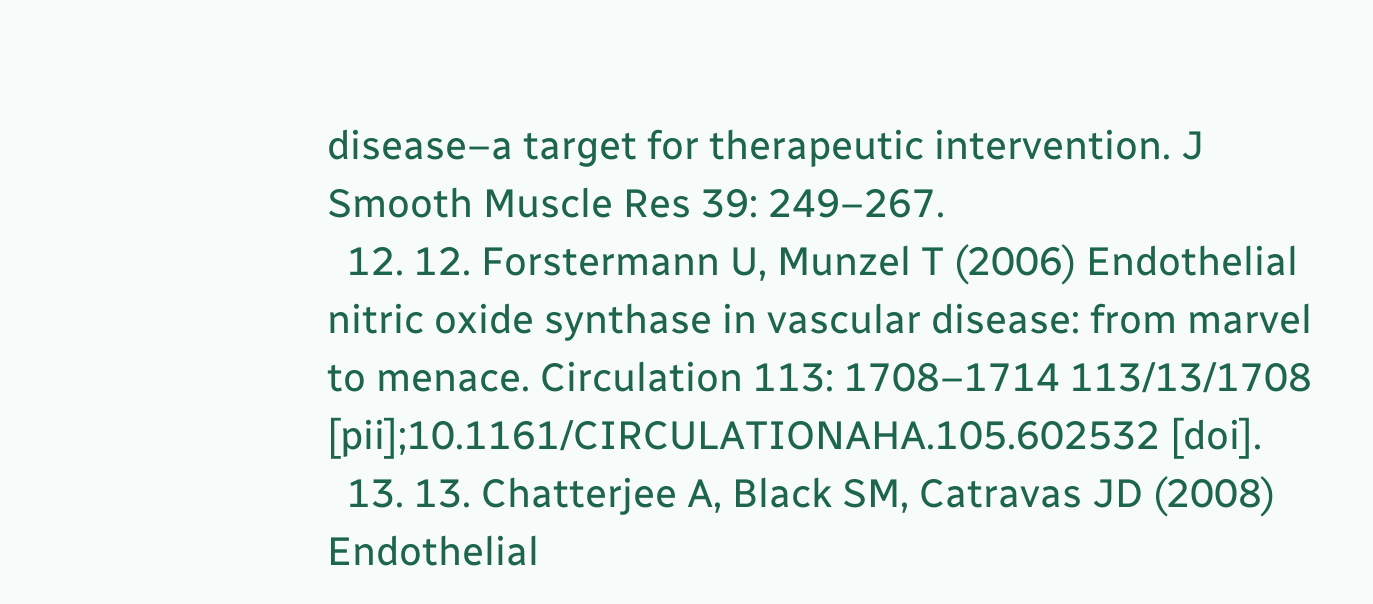disease–a target for therapeutic intervention. J Smooth Muscle Res 39: 249–267.
  12. 12. Forstermann U, Munzel T (2006) Endothelial nitric oxide synthase in vascular disease: from marvel to menace. Circulation 113: 1708–1714 113/13/1708 [pii];10.1161/CIRCULATIONAHA.105.602532 [doi].
  13. 13. Chatterjee A, Black SM, Catravas JD (2008) Endothelial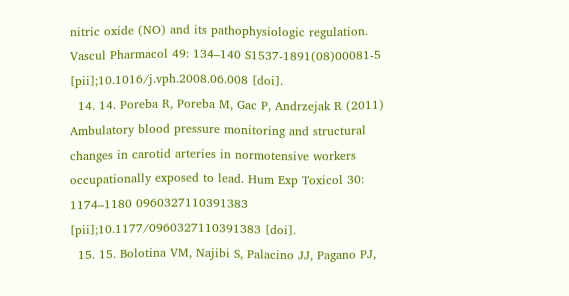nitric oxide (NO) and its pathophysiologic regulation. Vascul Pharmacol 49: 134–140 S1537-1891(08)00081-5 [pii];10.1016/j.vph.2008.06.008 [doi].
  14. 14. Poreba R, Poreba M, Gac P, Andrzejak R (2011) Ambulatory blood pressure monitoring and structural changes in carotid arteries in normotensive workers occupationally exposed to lead. Hum Exp Toxicol 30: 1174–1180 0960327110391383 [pii];10.1177/0960327110391383 [doi].
  15. 15. Bolotina VM, Najibi S, Palacino JJ, Pagano PJ,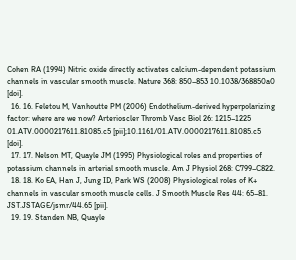Cohen RA (1994) Nitric oxide directly activates calcium-dependent potassium channels in vascular smooth muscle. Nature 368: 850–853 10.1038/368850a0 [doi].
  16. 16. Feletou M, Vanhoutte PM (2006) Endothelium-derived hyperpolarizing factor: where are we now? Arterioscler Thromb Vasc Biol 26: 1215–1225 01.ATV.0000217611.81085.c5 [pii];10.1161/01.ATV.0000217611.81085.c5 [doi].
  17. 17. Nelson MT, Quayle JM (1995) Physiological roles and properties of potassium channels in arterial smooth muscle. Am J Physiol 268: C799–C822.
  18. 18. Ko EA, Han J, Jung ID, Park WS (2008) Physiological roles of K+ channels in vascular smooth muscle cells. J Smooth Muscle Res 44: 65–81. JST.JSTAGE/jsmr/44.65 [pii].
  19. 19. Standen NB, Quayle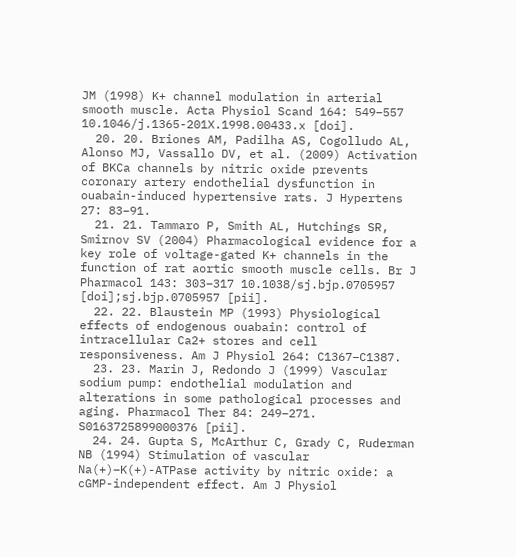JM (1998) K+ channel modulation in arterial smooth muscle. Acta Physiol Scand 164: 549–557 10.1046/j.1365-201X.1998.00433.x [doi].
  20. 20. Briones AM, Padilha AS, Cogolludo AL, Alonso MJ, Vassallo DV, et al. (2009) Activation of BKCa channels by nitric oxide prevents coronary artery endothelial dysfunction in ouabain-induced hypertensive rats. J Hypertens 27: 83–91.
  21. 21. Tammaro P, Smith AL, Hutchings SR, Smirnov SV (2004) Pharmacological evidence for a key role of voltage-gated K+ channels in the function of rat aortic smooth muscle cells. Br J Pharmacol 143: 303–317 10.1038/sj.bjp.0705957 [doi];sj.bjp.0705957 [pii].
  22. 22. Blaustein MP (1993) Physiological effects of endogenous ouabain: control of intracellular Ca2+ stores and cell responsiveness. Am J Physiol 264: C1367–C1387.
  23. 23. Marin J, Redondo J (1999) Vascular sodium pump: endothelial modulation and alterations in some pathological processes and aging. Pharmacol Ther 84: 249–271. S0163725899000376 [pii].
  24. 24. Gupta S, McArthur C, Grady C, Ruderman NB (1994) Stimulation of vascular Na(+)–K(+)-ATPase activity by nitric oxide: a cGMP-independent effect. Am J Physiol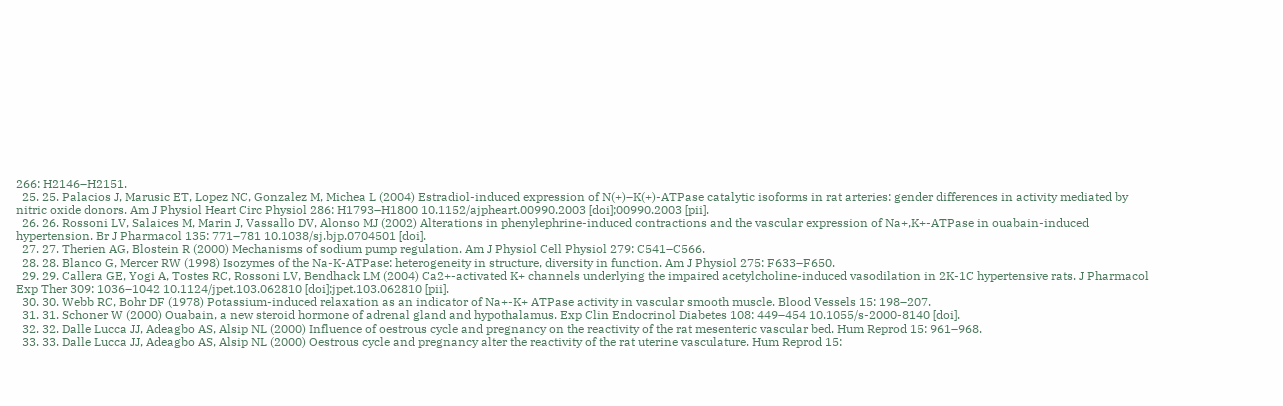266: H2146–H2151.
  25. 25. Palacios J, Marusic ET, Lopez NC, Gonzalez M, Michea L (2004) Estradiol-induced expression of N(+)–K(+)-ATPase catalytic isoforms in rat arteries: gender differences in activity mediated by nitric oxide donors. Am J Physiol Heart Circ Physiol 286: H1793–H1800 10.1152/ajpheart.00990.2003 [doi];00990.2003 [pii].
  26. 26. Rossoni LV, Salaices M, Marin J, Vassallo DV, Alonso MJ (2002) Alterations in phenylephrine-induced contractions and the vascular expression of Na+,K+-ATPase in ouabain-induced hypertension. Br J Pharmacol 135: 771–781 10.1038/sj.bjp.0704501 [doi].
  27. 27. Therien AG, Blostein R (2000) Mechanisms of sodium pump regulation. Am J Physiol Cell Physiol 279: C541–C566.
  28. 28. Blanco G, Mercer RW (1998) Isozymes of the Na-K-ATPase: heterogeneity in structure, diversity in function. Am J Physiol 275: F633–F650.
  29. 29. Callera GE, Yogi A, Tostes RC, Rossoni LV, Bendhack LM (2004) Ca2+-activated K+ channels underlying the impaired acetylcholine-induced vasodilation in 2K-1C hypertensive rats. J Pharmacol Exp Ther 309: 1036–1042 10.1124/jpet.103.062810 [doi];jpet.103.062810 [pii].
  30. 30. Webb RC, Bohr DF (1978) Potassium-induced relaxation as an indicator of Na+-K+ ATPase activity in vascular smooth muscle. Blood Vessels 15: 198–207.
  31. 31. Schoner W (2000) Ouabain, a new steroid hormone of adrenal gland and hypothalamus. Exp Clin Endocrinol Diabetes 108: 449–454 10.1055/s-2000-8140 [doi].
  32. 32. Dalle Lucca JJ, Adeagbo AS, Alsip NL (2000) Influence of oestrous cycle and pregnancy on the reactivity of the rat mesenteric vascular bed. Hum Reprod 15: 961–968.
  33. 33. Dalle Lucca JJ, Adeagbo AS, Alsip NL (2000) Oestrous cycle and pregnancy alter the reactivity of the rat uterine vasculature. Hum Reprod 15: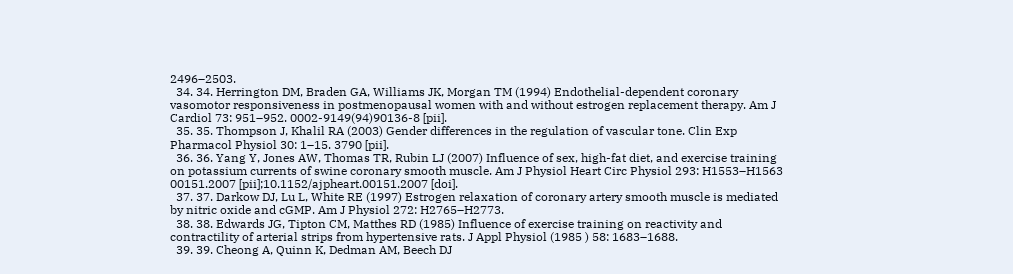2496–2503.
  34. 34. Herrington DM, Braden GA, Williams JK, Morgan TM (1994) Endothelial-dependent coronary vasomotor responsiveness in postmenopausal women with and without estrogen replacement therapy. Am J Cardiol 73: 951–952. 0002-9149(94)90136-8 [pii].
  35. 35. Thompson J, Khalil RA (2003) Gender differences in the regulation of vascular tone. Clin Exp Pharmacol Physiol 30: 1–15. 3790 [pii].
  36. 36. Yang Y, Jones AW, Thomas TR, Rubin LJ (2007) Influence of sex, high-fat diet, and exercise training on potassium currents of swine coronary smooth muscle. Am J Physiol Heart Circ Physiol 293: H1553–H1563 00151.2007 [pii];10.1152/ajpheart.00151.2007 [doi].
  37. 37. Darkow DJ, Lu L, White RE (1997) Estrogen relaxation of coronary artery smooth muscle is mediated by nitric oxide and cGMP. Am J Physiol 272: H2765–H2773.
  38. 38. Edwards JG, Tipton CM, Matthes RD (1985) Influence of exercise training on reactivity and contractility of arterial strips from hypertensive rats. J Appl Physiol (1985 ) 58: 1683–1688.
  39. 39. Cheong A, Quinn K, Dedman AM, Beech DJ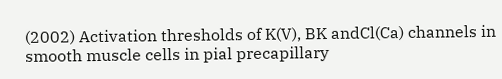(2002) Activation thresholds of K(V), BK andCl(Ca) channels in smooth muscle cells in pial precapillary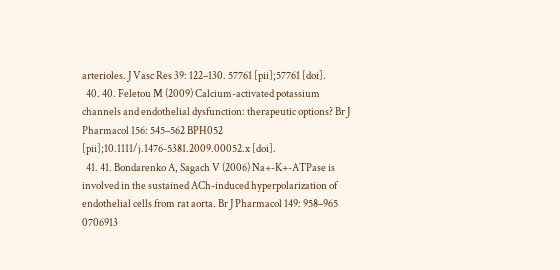arterioles. J Vasc Res 39: 122–130. 57761 [pii];57761 [doi].
  40. 40. Feletou M (2009) Calcium-activated potassium channels and endothelial dysfunction: therapeutic options? Br J Pharmacol 156: 545–562 BPH052 [pii];10.1111/j.1476-5381.2009.00052.x [doi].
  41. 41. Bondarenko A, Sagach V (2006) Na+-K+-ATPase is involved in the sustained ACh-induced hyperpolarization of endothelial cells from rat aorta. Br J Pharmacol 149: 958–965 0706913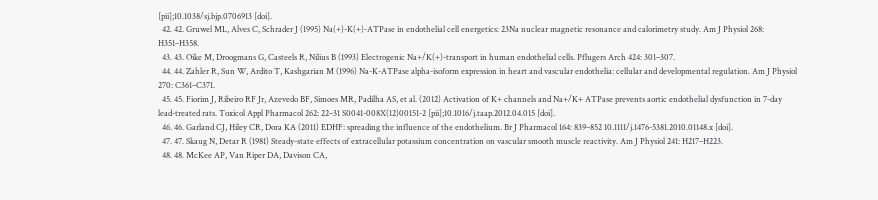[pii];10.1038/sj.bjp.0706913 [doi].
  42. 42. Gruwel ML, Alves C, Schrader J (1995) Na(+)-K(+)-ATPase in endothelial cell energetics: 23Na nuclear magnetic resonance and calorimetry study. Am J Physiol 268: H351–H358.
  43. 43. Oike M, Droogmans G, Casteels R, Nilius B (1993) Electrogenic Na+/K(+)-transport in human endothelial cells. Pflugers Arch 424: 301–307.
  44. 44. Zahler R, Sun W, Ardito T, Kashgarian M (1996) Na-K-ATPase alpha-isoform expression in heart and vascular endothelia: cellular and developmental regulation. Am J Physiol 270: C361–C371.
  45. 45. Fiorim J, Ribeiro RF Jr, Azevedo BF, Simoes MR, Padilha AS, et al. (2012) Activation of K+ channels and Na+/K+ ATPase prevents aortic endothelial dysfunction in 7-day lead-treated rats. Toxicol Appl Pharmacol 262: 22–31 S0041-008X(12)00151-2 [pii];10.1016/j.taap.2012.04.015 [doi].
  46. 46. Garland CJ, Hiley CR, Dora KA (2011) EDHF: spreading the influence of the endothelium. Br J Pharmacol 164: 839–852 10.1111/j.1476-5381.2010.01148.x [doi].
  47. 47. Skaug N, Detar R (1981) Steady-state effects of extracellular potassium concentration on vascular smooth muscle reactivity. Am J Physiol 241: H217–H223.
  48. 48. McKee AP, Van Riper DA, Davison CA,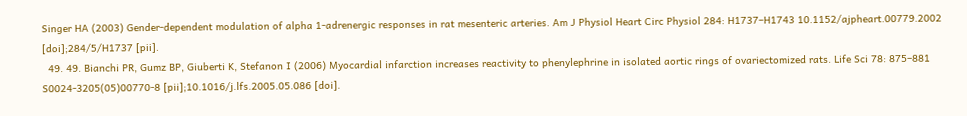Singer HA (2003) Gender-dependent modulation of alpha 1-adrenergic responses in rat mesenteric arteries. Am J Physiol Heart Circ Physiol 284: H1737–H1743 10.1152/ajpheart.00779.2002 [doi];284/5/H1737 [pii].
  49. 49. Bianchi PR, Gumz BP, Giuberti K, Stefanon I (2006) Myocardial infarction increases reactivity to phenylephrine in isolated aortic rings of ovariectomized rats. Life Sci 78: 875–881 S0024-3205(05)00770-8 [pii];10.1016/j.lfs.2005.05.086 [doi].